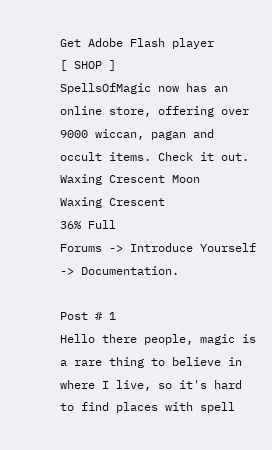Get Adobe Flash player
[ SHOP ]
SpellsOfMagic now has an online store, offering over 9000 wiccan, pagan and occult items. Check it out.
Waxing Crescent Moon
Waxing Crescent
36% Full
Forums -> Introduce Yourself -> Documentation.

Post # 1
Hello there people, magic is a rare thing to believe in where I live, so it's hard to find places with spell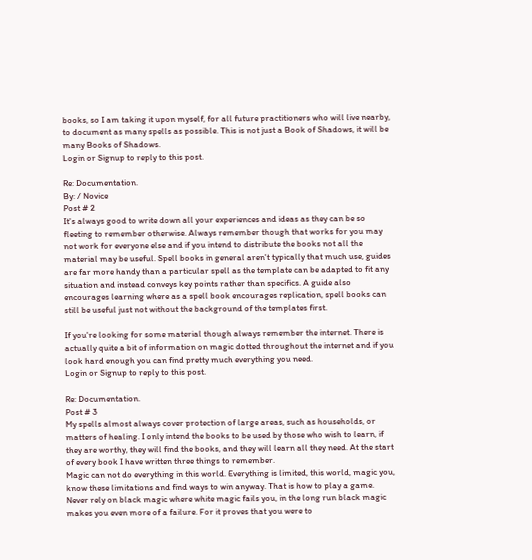books, so I am taking it upon myself, for all future practitioners who will live nearby, to document as many spells as possible. This is not just a Book of Shadows, it will be many Books of Shadows.
Login or Signup to reply to this post.

Re: Documentation.
By: / Novice
Post # 2
It's always good to write down all your experiences and ideas as they can be so fleeting to remember otherwise. Always remember though that works for you may not work for everyone else and if you intend to distribute the books not all the material may be useful. Spell books in general aren't typically that much use, guides are far more handy than a particular spell as the template can be adapted to fit any situation and instead conveys key points rather than specifics. A guide also encourages learning where as a spell book encourages replication, spell books can still be useful just not without the background of the templates first.

If you're looking for some material though always remember the internet. There is actually quite a bit of information on magic dotted throughout the internet and if you look hard enough you can find pretty much everything you need.
Login or Signup to reply to this post.

Re: Documentation.
Post # 3
My spells almost always cover protection of large areas, such as households, or matters of healing. I only intend the books to be used by those who wish to learn, if they are worthy, they will find the books, and they will learn all they need. At the start of every book I have written three things to remember.
Magic can not do everything in this world. Everything is limited, this world, magic you, know these limitations and find ways to win anyway. That is how to play a game.
Never rely on black magic where white magic fails you, in the long run black magic makes you even more of a failure. For it proves that you were to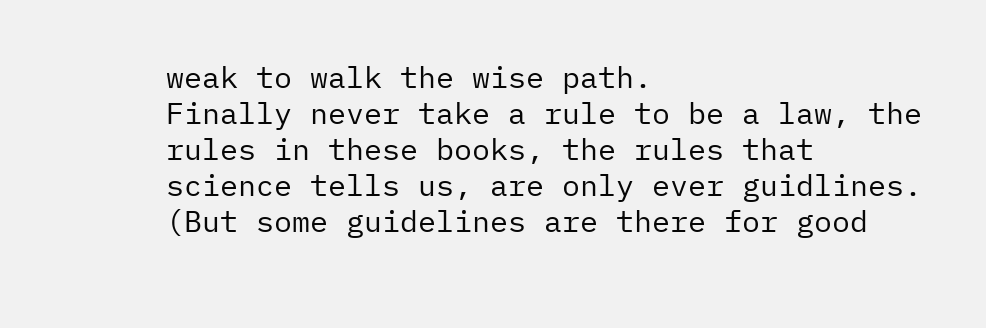weak to walk the wise path.
Finally never take a rule to be a law, the rules in these books, the rules that science tells us, are only ever guidlines. (But some guidelines are there for good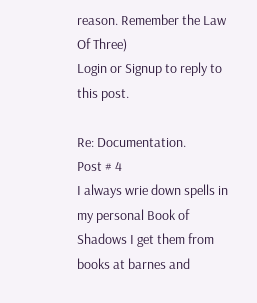reason. Remember the Law Of Three)
Login or Signup to reply to this post.

Re: Documentation.
Post # 4
I always wrie down spells in my personal Book of Shadows I get them from books at barnes and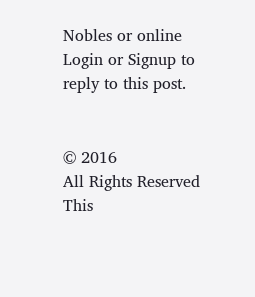Nobles or online
Login or Signup to reply to this post.


© 2016
All Rights Reserved
This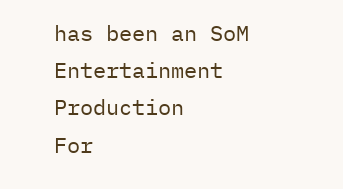has been an SoM Entertainment Production
For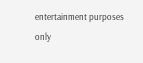entertainment purposes only